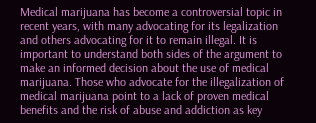Medical marijuana has become a controversial topic in recent years, with many advocating for its legalization and others advocating for it to remain illegal. It is important to understand both sides of the argument to make an informed decision about the use of medical marijuana. Those who advocate for the illegalization of medical marijuana point to a lack of proven medical benefits and the risk of abuse and addiction as key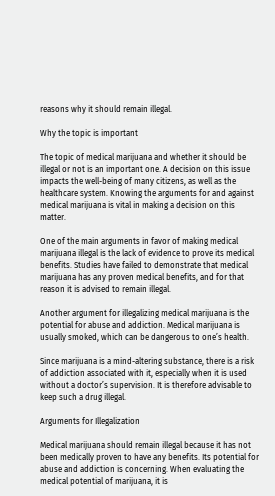reasons why it should remain illegal.

Why the topic is important

The topic of medical marijuana and whether it should be illegal or not is an important one. A decision on this issue impacts the well-being of many citizens, as well as the healthcare system. Knowing the arguments for and against medical marijuana is vital in making a decision on this matter.

One of the main arguments in favor of making medical marijuana illegal is the lack of evidence to prove its medical benefits. Studies have failed to demonstrate that medical marijuana has any proven medical benefits, and for that reason it is advised to remain illegal.

Another argument for illegalizing medical marijuana is the potential for abuse and addiction. Medical marijuana is usually smoked, which can be dangerous to one’s health.

Since marijuana is a mind-altering substance, there is a risk of addiction associated with it, especially when it is used without a doctor’s supervision. It is therefore advisable to keep such a drug illegal.

Arguments for Illegalization

Medical marijuana should remain illegal because it has not been medically proven to have any benefits. Its potential for abuse and addiction is concerning. When evaluating the medical potential of marijuana, it is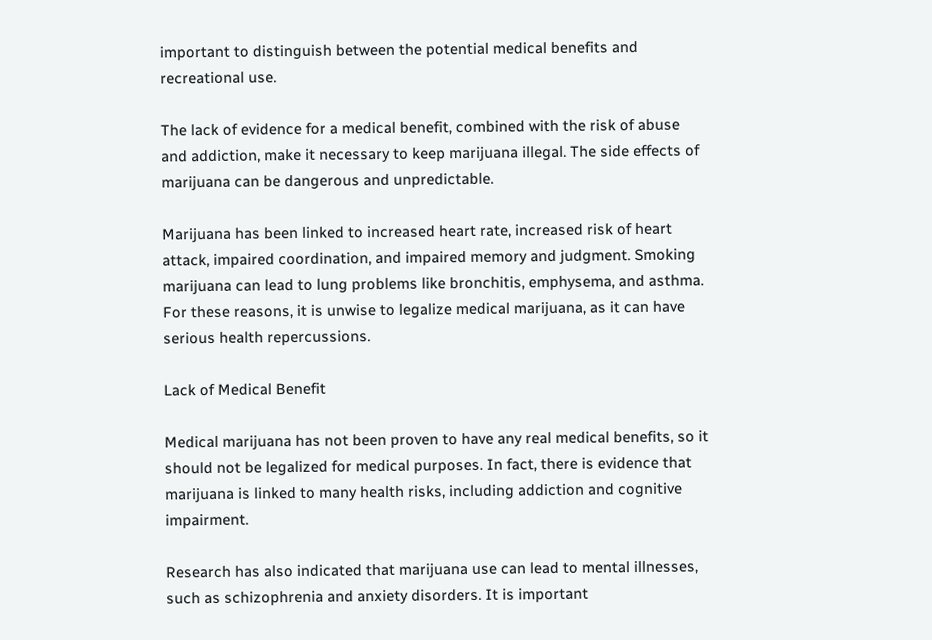important to distinguish between the potential medical benefits and recreational use.

The lack of evidence for a medical benefit, combined with the risk of abuse and addiction, make it necessary to keep marijuana illegal. The side effects of marijuana can be dangerous and unpredictable.

Marijuana has been linked to increased heart rate, increased risk of heart attack, impaired coordination, and impaired memory and judgment. Smoking marijuana can lead to lung problems like bronchitis, emphysema, and asthma. For these reasons, it is unwise to legalize medical marijuana, as it can have serious health repercussions.

Lack of Medical Benefit

Medical marijuana has not been proven to have any real medical benefits, so it should not be legalized for medical purposes. In fact, there is evidence that marijuana is linked to many health risks, including addiction and cognitive impairment.

Research has also indicated that marijuana use can lead to mental illnesses, such as schizophrenia and anxiety disorders. It is important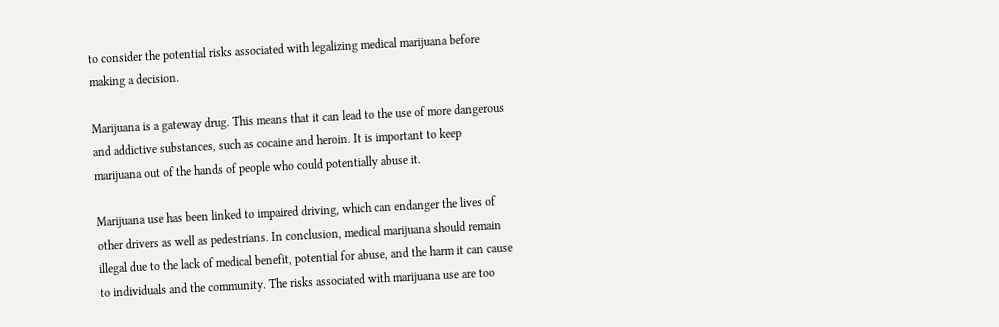to consider the potential risks associated with legalizing medical marijuana before making a decision.

Marijuana is a gateway drug. This means that it can lead to the use of more dangerous and addictive substances, such as cocaine and heroin. It is important to keep marijuana out of the hands of people who could potentially abuse it.

Marijuana use has been linked to impaired driving, which can endanger the lives of other drivers as well as pedestrians. In conclusion, medical marijuana should remain illegal due to the lack of medical benefit, potential for abuse, and the harm it can cause to individuals and the community. The risks associated with marijuana use are too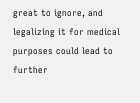great to ignore, and legalizing it for medical purposes could lead to further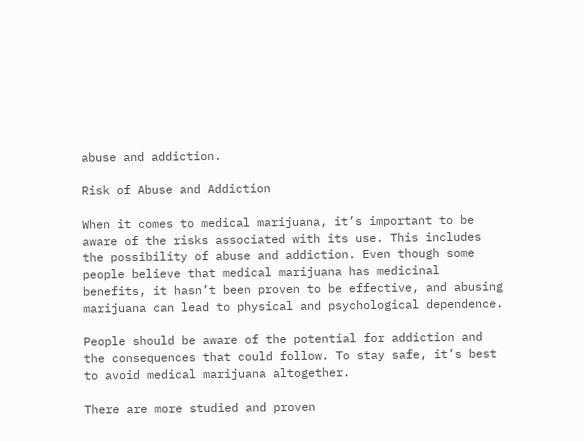abuse and addiction.

Risk of Abuse and Addiction

When it comes to medical marijuana, it’s important to be aware of the risks associated with its use. This includes the possibility of abuse and addiction. Even though some people believe that medical marijuana has medicinal benefits, it hasn’t been proven to be effective, and abusing marijuana can lead to physical and psychological dependence.

People should be aware of the potential for addiction and the consequences that could follow. To stay safe, it’s best to avoid medical marijuana altogether.

There are more studied and proven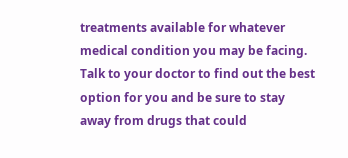treatments available for whatever medical condition you may be facing. Talk to your doctor to find out the best option for you and be sure to stay away from drugs that could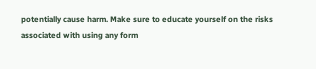potentially cause harm. Make sure to educate yourself on the risks associated with using any form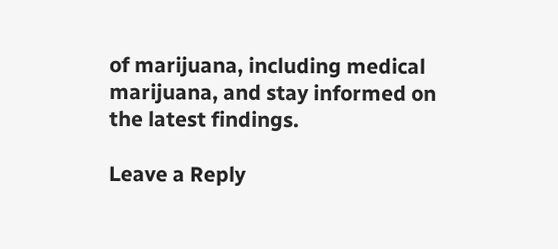of marijuana, including medical marijuana, and stay informed on the latest findings.

Leave a Reply